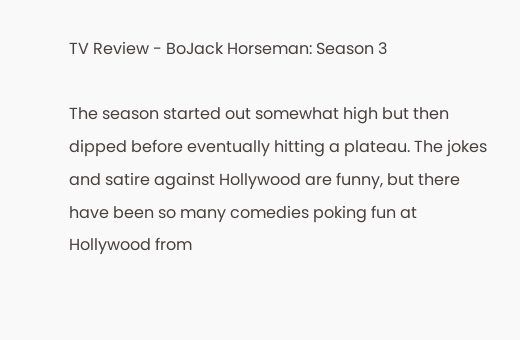TV Review - BoJack Horseman: Season 3

The season started out somewhat high but then dipped before eventually hitting a plateau. The jokes and satire against Hollywood are funny, but there have been so many comedies poking fun at Hollywood from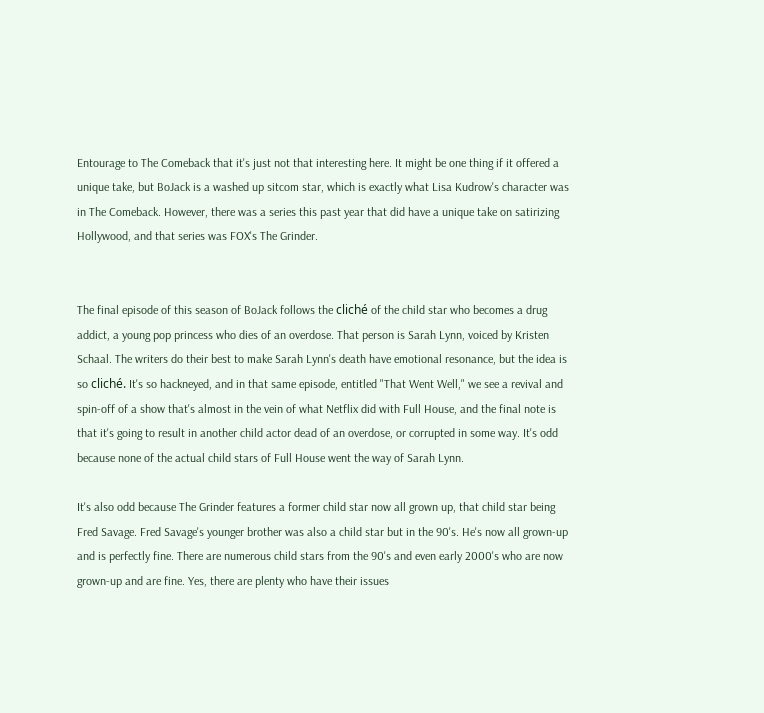Entourage to The Comeback that it's just not that interesting here. It might be one thing if it offered a unique take, but BoJack is a washed up sitcom star, which is exactly what Lisa Kudrow's character was in The Comeback. However, there was a series this past year that did have a unique take on satirizing Hollywood, and that series was FOX's The Grinder.


The final episode of this season of BoJack follows the cliché of the child star who becomes a drug addict, a young pop princess who dies of an overdose. That person is Sarah Lynn, voiced by Kristen Schaal. The writers do their best to make Sarah Lynn's death have emotional resonance, but the idea is so cliché. It's so hackneyed, and in that same episode, entitled "That Went Well," we see a revival and spin-off of a show that's almost in the vein of what Netflix did with Full House, and the final note is that it's going to result in another child actor dead of an overdose, or corrupted in some way. It's odd because none of the actual child stars of Full House went the way of Sarah Lynn.

It's also odd because The Grinder features a former child star now all grown up, that child star being Fred Savage. Fred Savage's younger brother was also a child star but in the 90's. He's now all grown-up and is perfectly fine. There are numerous child stars from the 90's and even early 2000's who are now grown-up and are fine. Yes, there are plenty who have their issues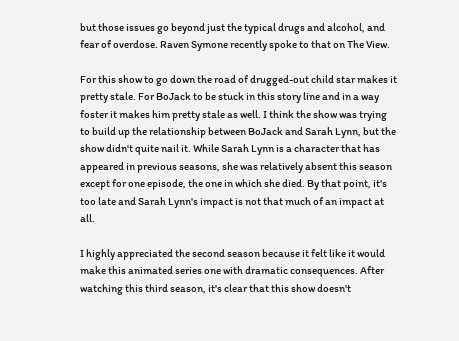but those issues go beyond just the typical drugs and alcohol, and fear of overdose. Raven Symone recently spoke to that on The View.

For this show to go down the road of drugged-out child star makes it pretty stale. For BoJack to be stuck in this story line and in a way foster it makes him pretty stale as well. I think the show was trying to build up the relationship between BoJack and Sarah Lynn, but the show didn't quite nail it. While Sarah Lynn is a character that has appeared in previous seasons, she was relatively absent this season except for one episode, the one in which she died. By that point, it's too late and Sarah Lynn's impact is not that much of an impact at all.

I highly appreciated the second season because it felt like it would make this animated series one with dramatic consequences. After watching this third season, it's clear that this show doesn't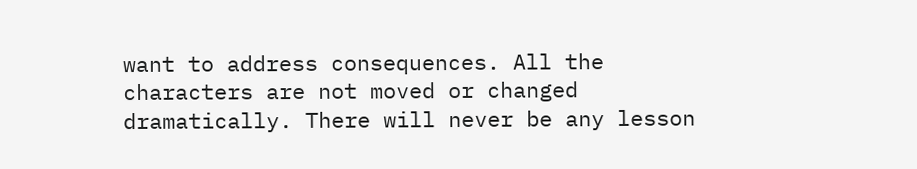want to address consequences. All the characters are not moved or changed dramatically. There will never be any lesson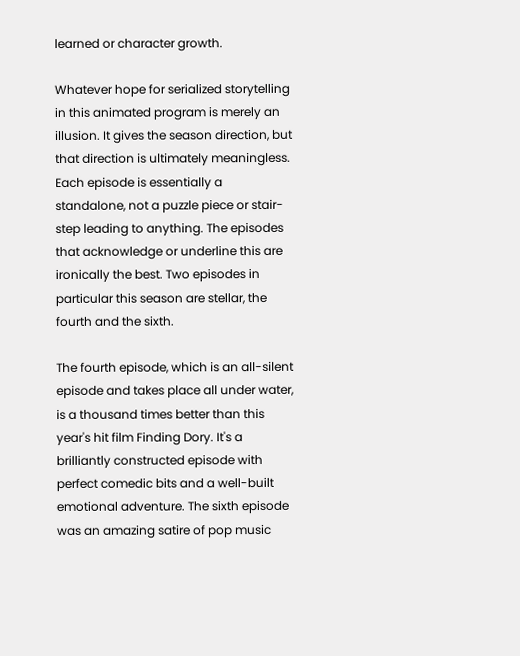learned or character growth.

Whatever hope for serialized storytelling in this animated program is merely an illusion. It gives the season direction, but that direction is ultimately meaningless. Each episode is essentially a standalone, not a puzzle piece or stair-step leading to anything. The episodes that acknowledge or underline this are ironically the best. Two episodes in particular this season are stellar, the fourth and the sixth.

The fourth episode, which is an all-silent episode and takes place all under water, is a thousand times better than this year's hit film Finding Dory. It's a brilliantly constructed episode with perfect comedic bits and a well-built emotional adventure. The sixth episode was an amazing satire of pop music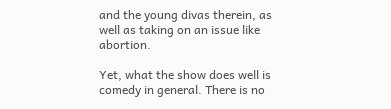and the young divas therein, as well as taking on an issue like abortion.

Yet, what the show does well is comedy in general. There is no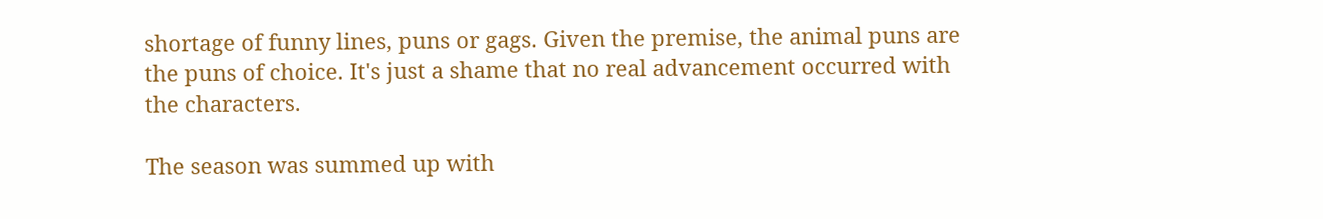shortage of funny lines, puns or gags. Given the premise, the animal puns are the puns of choice. It's just a shame that no real advancement occurred with the characters.

The season was summed up with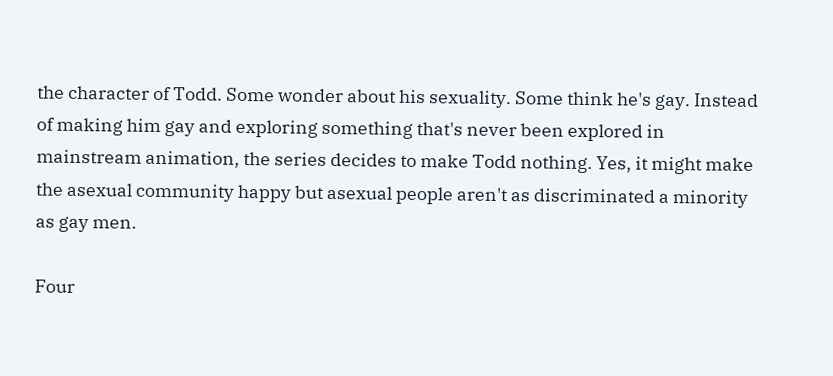the character of Todd. Some wonder about his sexuality. Some think he's gay. Instead of making him gay and exploring something that's never been explored in mainstream animation, the series decides to make Todd nothing. Yes, it might make the asexual community happy but asexual people aren't as discriminated a minority as gay men.

Four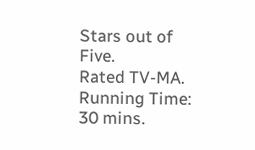Stars out of Five.
Rated TV-MA.
Running Time: 30 mins.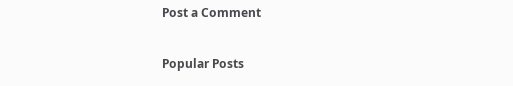Post a Comment

Popular Posts